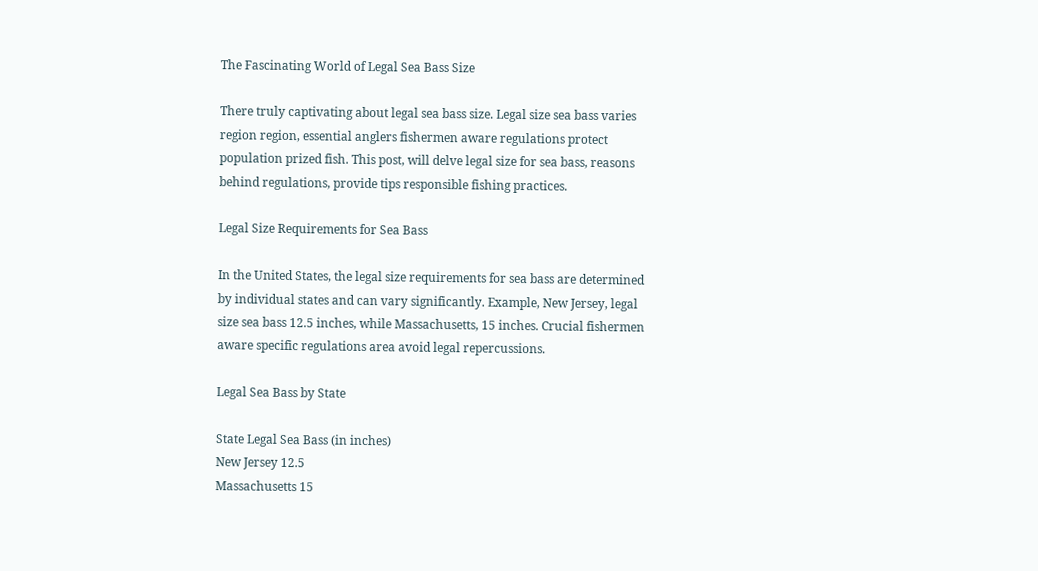The Fascinating World of Legal Sea Bass Size

There truly captivating about legal sea bass size. Legal size sea bass varies region region, essential anglers fishermen aware regulations protect population prized fish. This post, will delve legal size for sea bass, reasons behind regulations, provide tips responsible fishing practices.

Legal Size Requirements for Sea Bass

In the United States, the legal size requirements for sea bass are determined by individual states and can vary significantly. Example, New Jersey, legal size sea bass 12.5 inches, while Massachusetts, 15 inches. Crucial fishermen aware specific regulations area avoid legal repercussions.

Legal Sea Bass by State

State Legal Sea Bass (in inches)
New Jersey 12.5
Massachusetts 15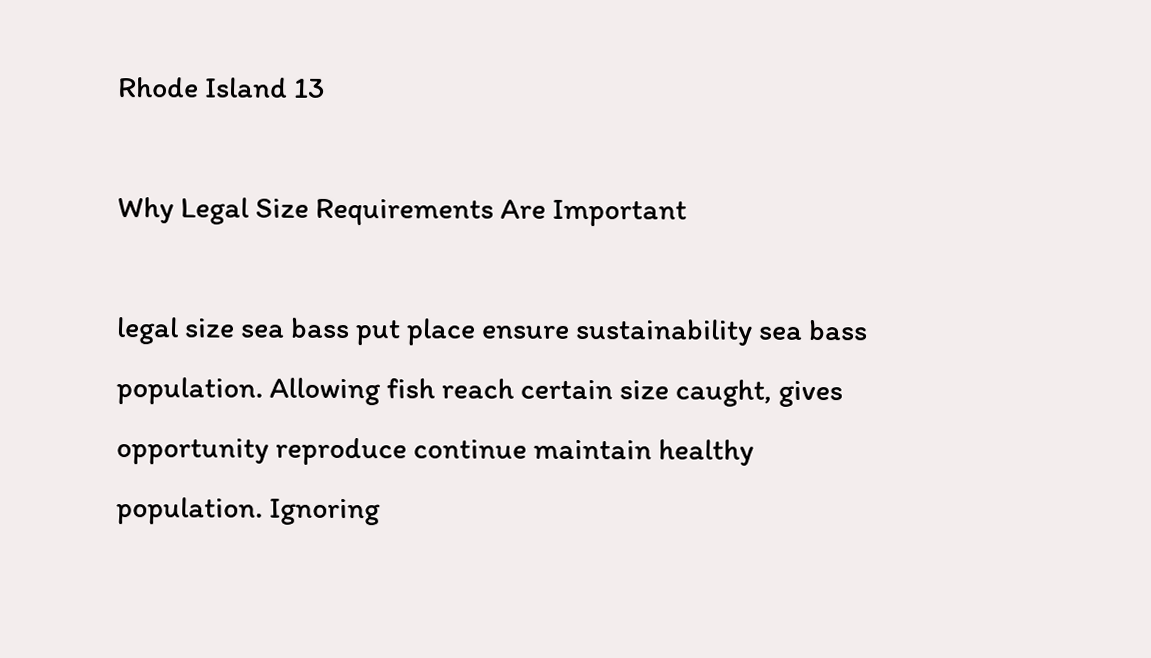Rhode Island 13

Why Legal Size Requirements Are Important

legal size sea bass put place ensure sustainability sea bass population. Allowing fish reach certain size caught, gives opportunity reproduce continue maintain healthy population. Ignoring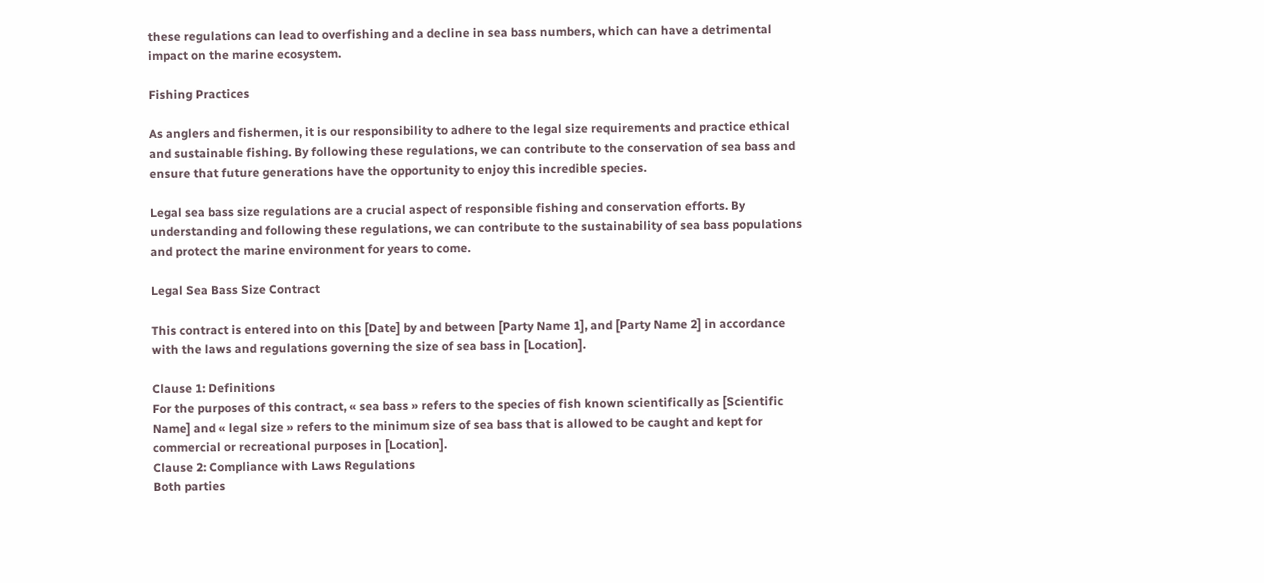these regulations can lead to overfishing and a decline in sea bass numbers, which can have a detrimental impact on the marine ecosystem.

Fishing Practices

As anglers and fishermen, it is our responsibility to adhere to the legal size requirements and practice ethical and sustainable fishing. By following these regulations, we can contribute to the conservation of sea bass and ensure that future generations have the opportunity to enjoy this incredible species.

Legal sea bass size regulations are a crucial aspect of responsible fishing and conservation efforts. By understanding and following these regulations, we can contribute to the sustainability of sea bass populations and protect the marine environment for years to come.

Legal Sea Bass Size Contract

This contract is entered into on this [Date] by and between [Party Name 1], and [Party Name 2] in accordance with the laws and regulations governing the size of sea bass in [Location].

Clause 1: Definitions
For the purposes of this contract, « sea bass » refers to the species of fish known scientifically as [Scientific Name] and « legal size » refers to the minimum size of sea bass that is allowed to be caught and kept for commercial or recreational purposes in [Location].
Clause 2: Compliance with Laws Regulations
Both parties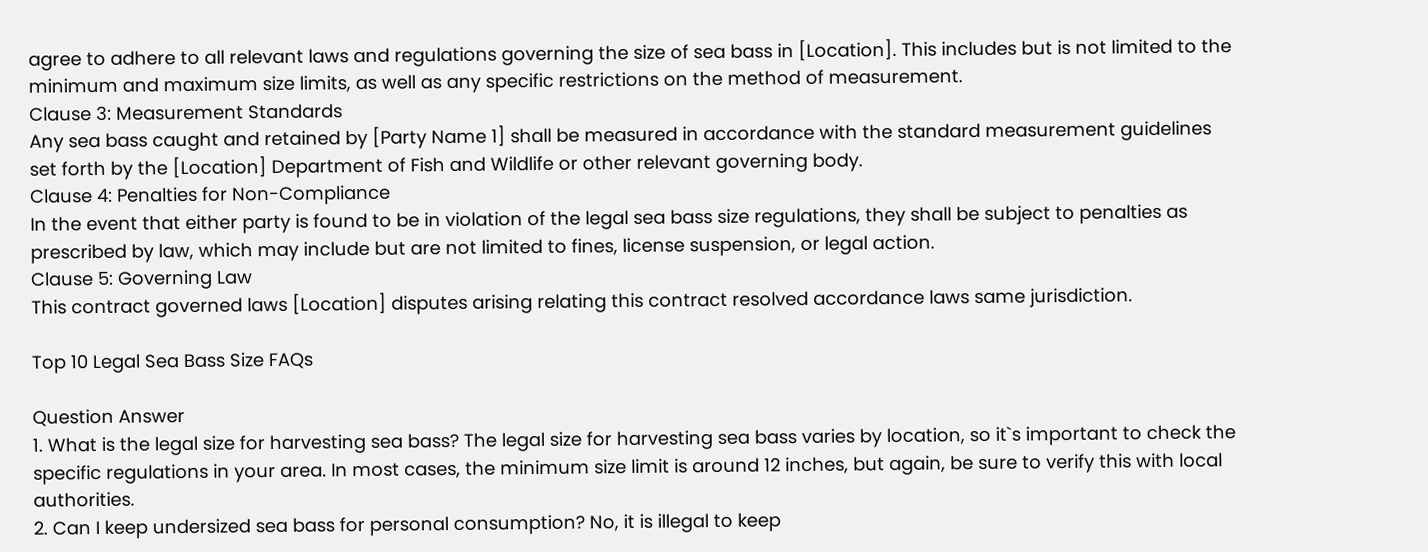agree to adhere to all relevant laws and regulations governing the size of sea bass in [Location]. This includes but is not limited to the minimum and maximum size limits, as well as any specific restrictions on the method of measurement.
Clause 3: Measurement Standards
Any sea bass caught and retained by [Party Name 1] shall be measured in accordance with the standard measurement guidelines set forth by the [Location] Department of Fish and Wildlife or other relevant governing body.
Clause 4: Penalties for Non-Compliance
In the event that either party is found to be in violation of the legal sea bass size regulations, they shall be subject to penalties as prescribed by law, which may include but are not limited to fines, license suspension, or legal action.
Clause 5: Governing Law
This contract governed laws [Location] disputes arising relating this contract resolved accordance laws same jurisdiction.

Top 10 Legal Sea Bass Size FAQs

Question Answer
1. What is the legal size for harvesting sea bass? The legal size for harvesting sea bass varies by location, so it`s important to check the specific regulations in your area. In most cases, the minimum size limit is around 12 inches, but again, be sure to verify this with local authorities.
2. Can I keep undersized sea bass for personal consumption? No, it is illegal to keep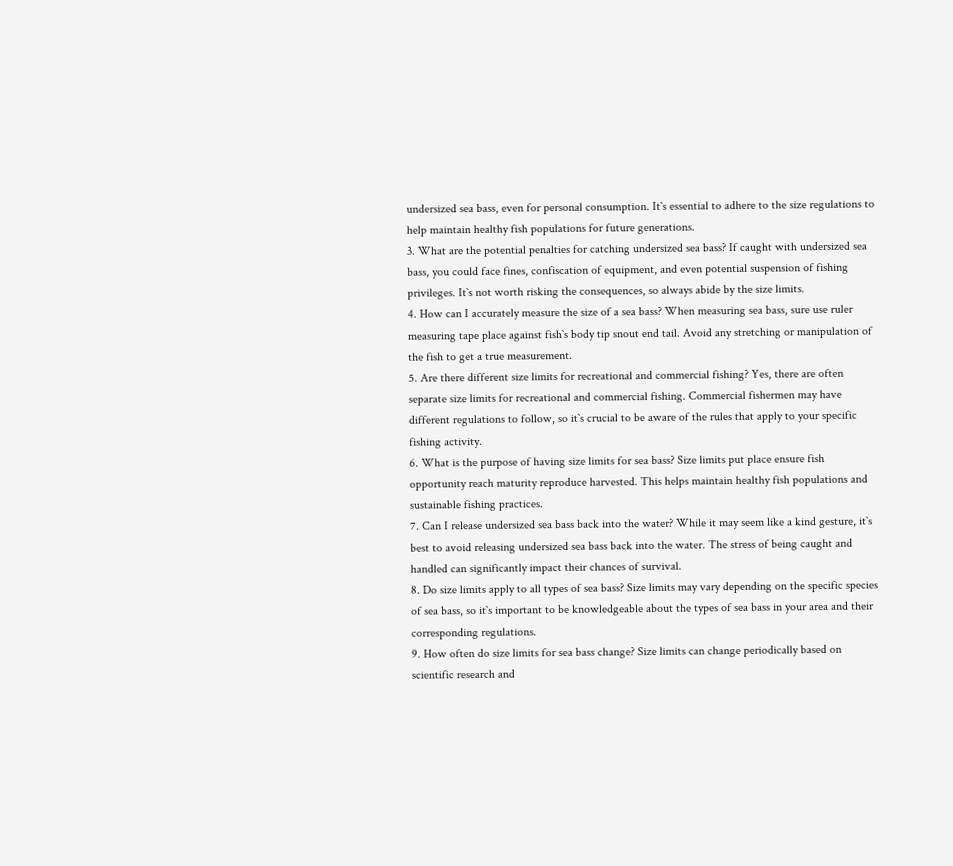undersized sea bass, even for personal consumption. It`s essential to adhere to the size regulations to help maintain healthy fish populations for future generations.
3. What are the potential penalties for catching undersized sea bass? If caught with undersized sea bass, you could face fines, confiscation of equipment, and even potential suspension of fishing privileges. It`s not worth risking the consequences, so always abide by the size limits.
4. How can I accurately measure the size of a sea bass? When measuring sea bass, sure use ruler measuring tape place against fish`s body tip snout end tail. Avoid any stretching or manipulation of the fish to get a true measurement.
5. Are there different size limits for recreational and commercial fishing? Yes, there are often separate size limits for recreational and commercial fishing. Commercial fishermen may have different regulations to follow, so it`s crucial to be aware of the rules that apply to your specific fishing activity.
6. What is the purpose of having size limits for sea bass? Size limits put place ensure fish opportunity reach maturity reproduce harvested. This helps maintain healthy fish populations and sustainable fishing practices.
7. Can I release undersized sea bass back into the water? While it may seem like a kind gesture, it`s best to avoid releasing undersized sea bass back into the water. The stress of being caught and handled can significantly impact their chances of survival.
8. Do size limits apply to all types of sea bass? Size limits may vary depending on the specific species of sea bass, so it`s important to be knowledgeable about the types of sea bass in your area and their corresponding regulations.
9. How often do size limits for sea bass change? Size limits can change periodically based on scientific research and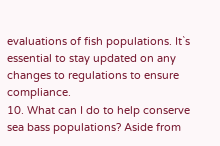evaluations of fish populations. It`s essential to stay updated on any changes to regulations to ensure compliance.
10. What can I do to help conserve sea bass populations? Aside from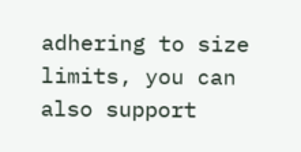adhering to size limits, you can also support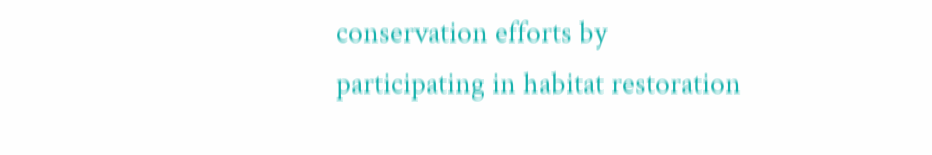conservation efforts by participating in habitat restoration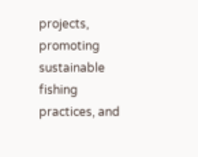projects, promoting sustainable fishing practices, and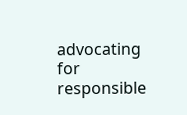advocating for responsible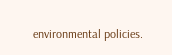environmental policies.